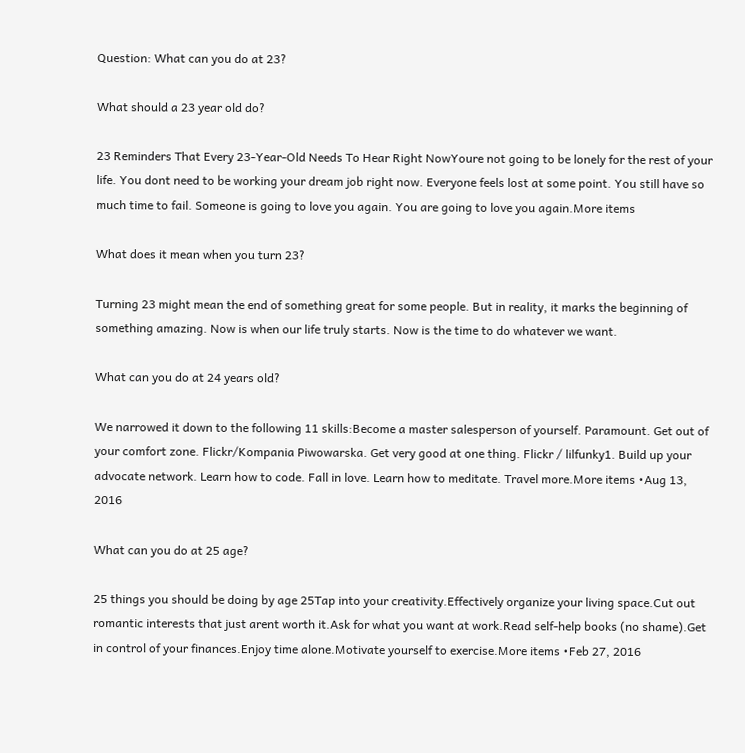Question: What can you do at 23?

What should a 23 year old do?

23 Reminders That Every 23-Year-Old Needs To Hear Right NowYoure not going to be lonely for the rest of your life. You dont need to be working your dream job right now. Everyone feels lost at some point. You still have so much time to fail. Someone is going to love you again. You are going to love you again.More items

What does it mean when you turn 23?

Turning 23 might mean the end of something great for some people. But in reality, it marks the beginning of something amazing. Now is when our life truly starts. Now is the time to do whatever we want.

What can you do at 24 years old?

We narrowed it down to the following 11 skills:Become a master salesperson of yourself. Paramount. Get out of your comfort zone. Flickr/Kompania Piwowarska. Get very good at one thing. Flickr / lilfunky1. Build up your advocate network. Learn how to code. Fall in love. Learn how to meditate. Travel more.More items •Aug 13, 2016

What can you do at 25 age?

25 things you should be doing by age 25Tap into your creativity.Effectively organize your living space.Cut out romantic interests that just arent worth it.Ask for what you want at work.Read self-help books (no shame).Get in control of your finances.Enjoy time alone.Motivate yourself to exercise.More items •Feb 27, 2016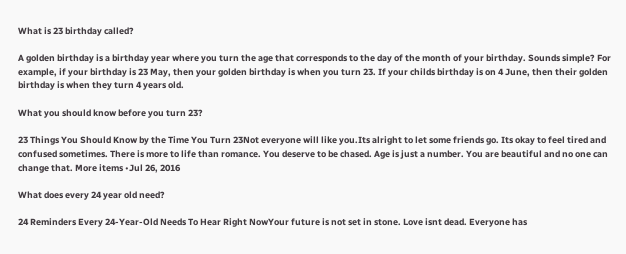What is 23 birthday called?

A golden birthday is a birthday year where you turn the age that corresponds to the day of the month of your birthday. Sounds simple? For example, if your birthday is 23 May, then your golden birthday is when you turn 23. If your childs birthday is on 4 June, then their golden birthday is when they turn 4 years old.

What you should know before you turn 23?

23 Things You Should Know by the Time You Turn 23Not everyone will like you.Its alright to let some friends go. Its okay to feel tired and confused sometimes. There is more to life than romance. You deserve to be chased. Age is just a number. You are beautiful and no one can change that. More items •Jul 26, 2016

What does every 24 year old need?

24 Reminders Every 24-Year-Old Needs To Hear Right NowYour future is not set in stone. Love isnt dead. Everyone has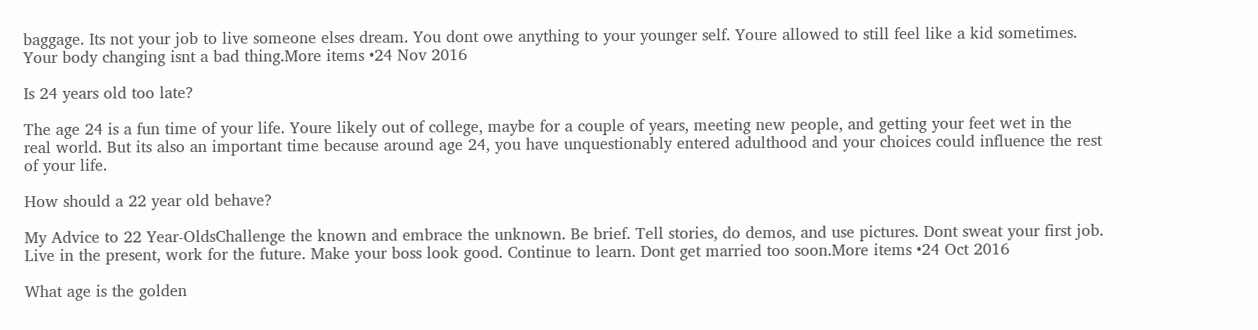baggage. Its not your job to live someone elses dream. You dont owe anything to your younger self. Youre allowed to still feel like a kid sometimes. Your body changing isnt a bad thing.More items •24 Nov 2016

Is 24 years old too late?

The age 24 is a fun time of your life. Youre likely out of college, maybe for a couple of years, meeting new people, and getting your feet wet in the real world. But its also an important time because around age 24, you have unquestionably entered adulthood and your choices could influence the rest of your life.

How should a 22 year old behave?

My Advice to 22 Year-OldsChallenge the known and embrace the unknown. Be brief. Tell stories, do demos, and use pictures. Dont sweat your first job. Live in the present, work for the future. Make your boss look good. Continue to learn. Dont get married too soon.More items •24 Oct 2016

What age is the golden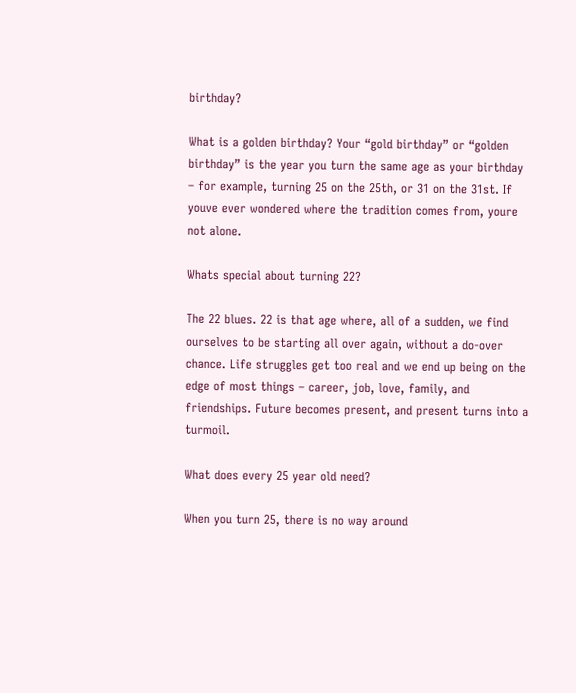birthday?

What is a golden birthday? Your “gold birthday” or “golden birthday” is the year you turn the same age as your birthday – for example, turning 25 on the 25th, or 31 on the 31st. If youve ever wondered where the tradition comes from, youre not alone.

Whats special about turning 22?

The 22 blues. 22 is that age where, all of a sudden, we find ourselves to be starting all over again, without a do-over chance. Life struggles get too real and we end up being on the edge of most things – career, job, love, family, and friendships. Future becomes present, and present turns into a turmoil.

What does every 25 year old need?

When you turn 25, there is no way around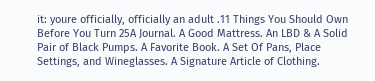it: youre officially, officially an adult .11 Things You Should Own Before You Turn 25A Journal. A Good Mattress. An LBD & A Solid Pair of Black Pumps. A Favorite Book. A Set Of Pans, Place Settings, and Wineglasses. A Signature Article of Clothing.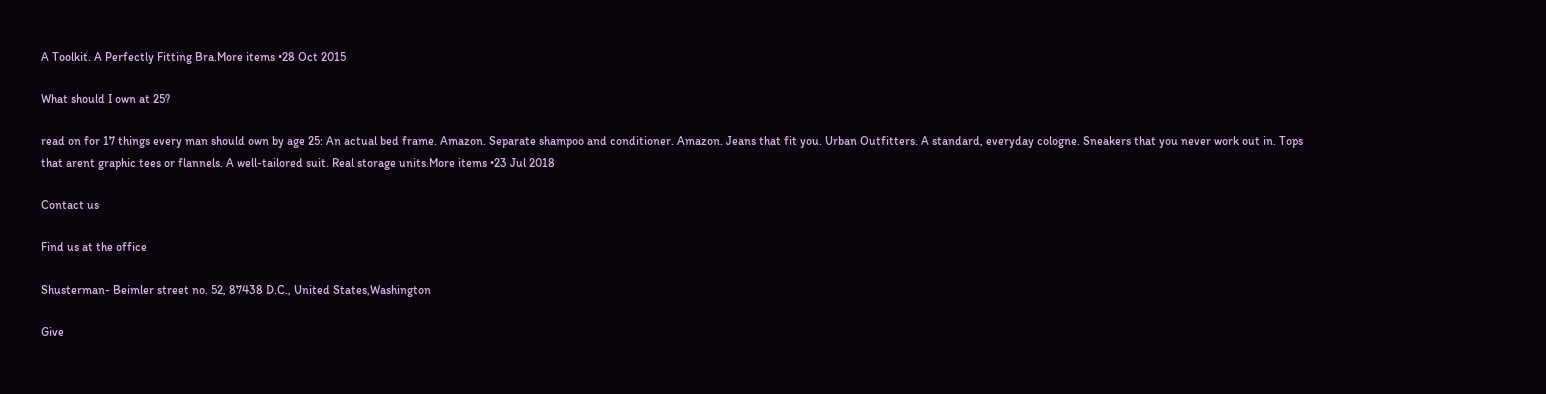A Toolkit. A Perfectly Fitting Bra.More items •28 Oct 2015

What should I own at 25?

read on for 17 things every man should own by age 25: An actual bed frame. Amazon. Separate shampoo and conditioner. Amazon. Jeans that fit you. Urban Outfitters. A standard, everyday cologne. Sneakers that you never work out in. Tops that arent graphic tees or flannels. A well-tailored suit. Real storage units.More items •23 Jul 2018

Contact us

Find us at the office

Shusterman- Beimler street no. 52, 87438 D.C., United States,Washington

Give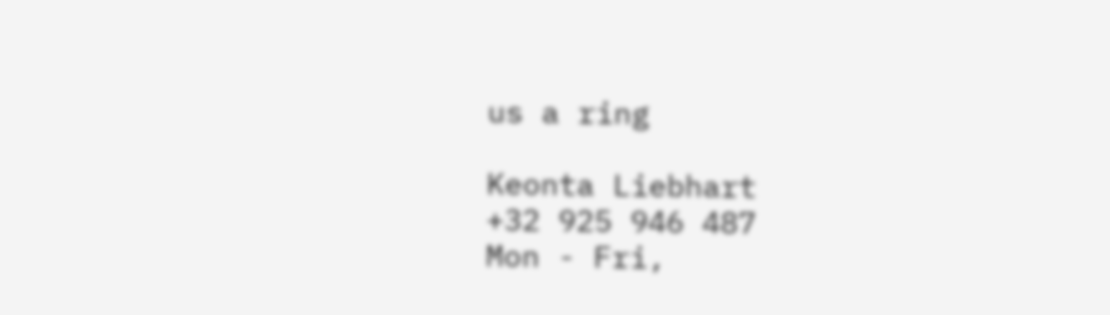us a ring

Keonta Liebhart
+32 925 946 487
Mon - Fri,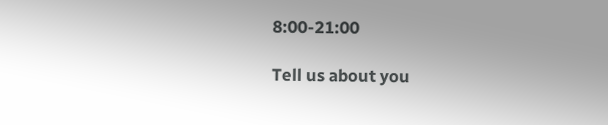8:00-21:00

Tell us about you